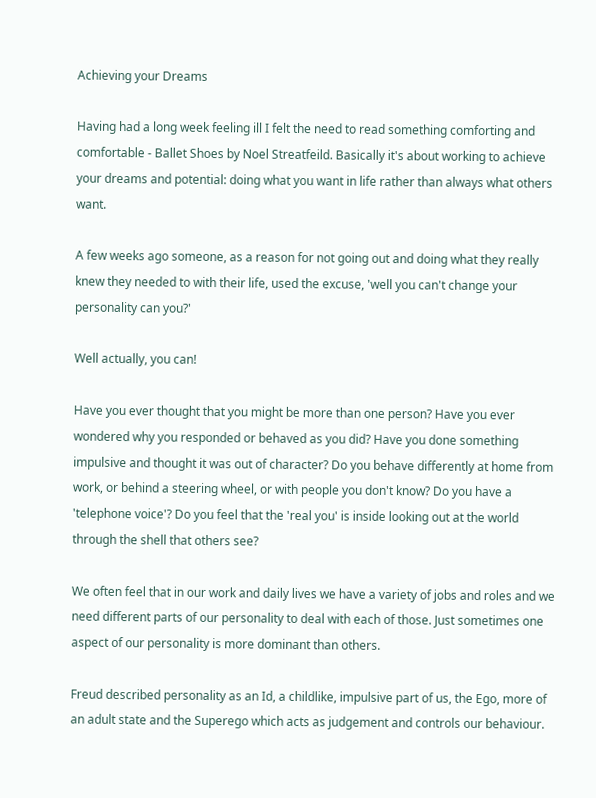Achieving your Dreams

Having had a long week feeling ill I felt the need to read something comforting and comfortable - Ballet Shoes by Noel Streatfeild. Basically it's about working to achieve your dreams and potential: doing what you want in life rather than always what others want.

A few weeks ago someone, as a reason for not going out and doing what they really knew they needed to with their life, used the excuse, 'well you can't change your personality can you?'

Well actually, you can!

Have you ever thought that you might be more than one person? Have you ever wondered why you responded or behaved as you did? Have you done something impulsive and thought it was out of character? Do you behave differently at home from work, or behind a steering wheel, or with people you don't know? Do you have a 'telephone voice'? Do you feel that the 'real you' is inside looking out at the world through the shell that others see?

We often feel that in our work and daily lives we have a variety of jobs and roles and we need different parts of our personality to deal with each of those. Just sometimes one aspect of our personality is more dominant than others.

Freud described personality as an Id, a childlike, impulsive part of us, the Ego, more of an adult state and the Superego which acts as judgement and controls our behaviour.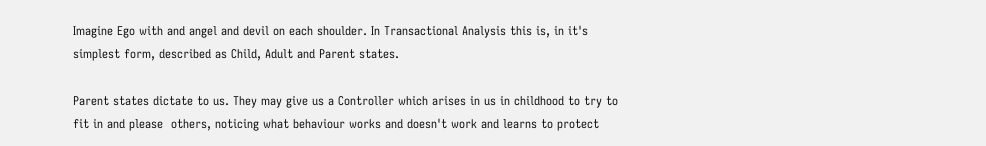Imagine Ego with and angel and devil on each shoulder. In Transactional Analysis this is, in it's simplest form, described as Child, Adult and Parent states.

Parent states dictate to us. They may give us a Controller which arises in us in childhood to try to fit in and please  others, noticing what behaviour works and doesn't work and learns to protect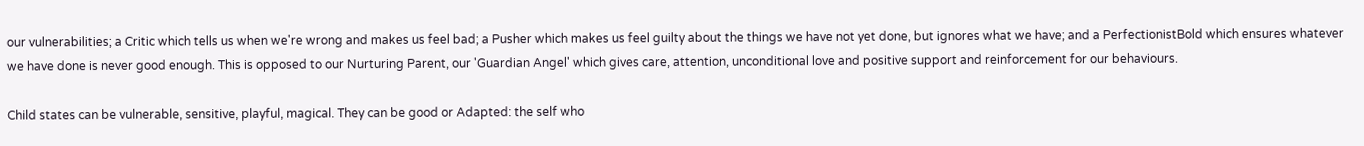our vulnerabilities; a Critic which tells us when we're wrong and makes us feel bad; a Pusher which makes us feel guilty about the things we have not yet done, but ignores what we have; and a PerfectionistBold which ensures whatever we have done is never good enough. This is opposed to our Nurturing Parent, our 'Guardian Angel' which gives care, attention, unconditional love and positive support and reinforcement for our behaviours.

Child states can be vulnerable, sensitive, playful, magical. They can be good or Adapted: the self who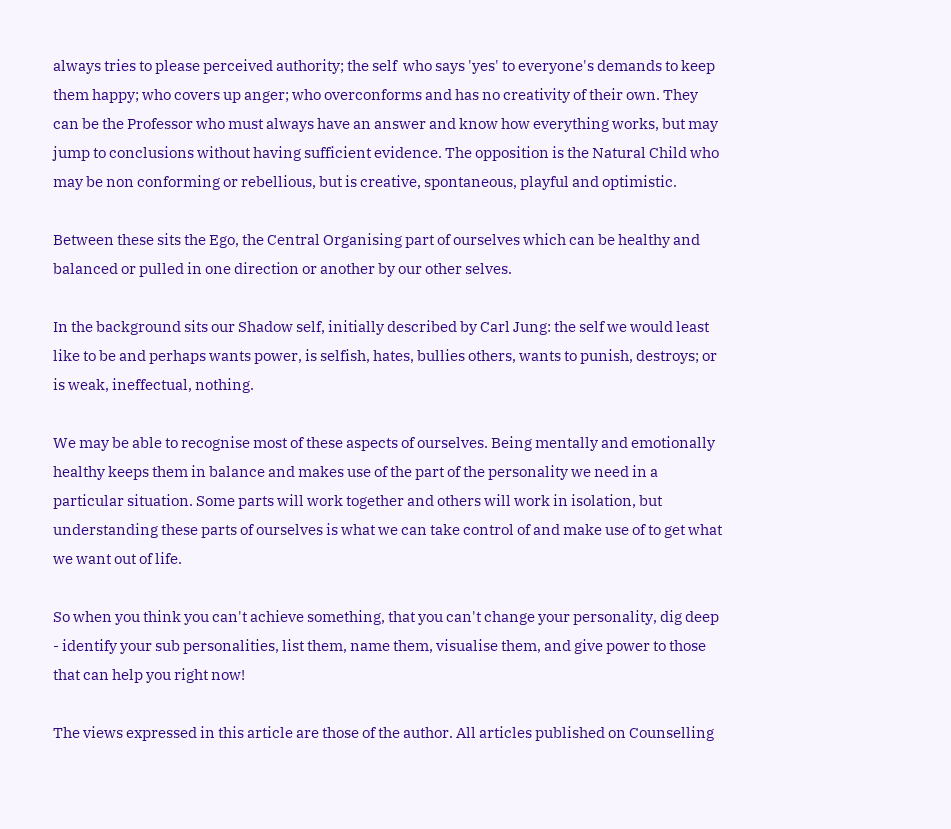always tries to please perceived authority; the self  who says 'yes' to everyone's demands to keep them happy; who covers up anger; who overconforms and has no creativity of their own. They can be the Professor who must always have an answer and know how everything works, but may jump to conclusions without having sufficient evidence. The opposition is the Natural Child who may be non conforming or rebellious, but is creative, spontaneous, playful and optimistic.

Between these sits the Ego, the Central Organising part of ourselves which can be healthy and balanced or pulled in one direction or another by our other selves.

In the background sits our Shadow self, initially described by Carl Jung: the self we would least like to be and perhaps wants power, is selfish, hates, bullies others, wants to punish, destroys; or is weak, ineffectual, nothing.

We may be able to recognise most of these aspects of ourselves. Being mentally and emotionally healthy keeps them in balance and makes use of the part of the personality we need in a particular situation. Some parts will work together and others will work in isolation, but understanding these parts of ourselves is what we can take control of and make use of to get what we want out of life.

So when you think you can't achieve something, that you can't change your personality, dig deep - identify your sub personalities, list them, name them, visualise them, and give power to those that can help you right now!

The views expressed in this article are those of the author. All articles published on Counselling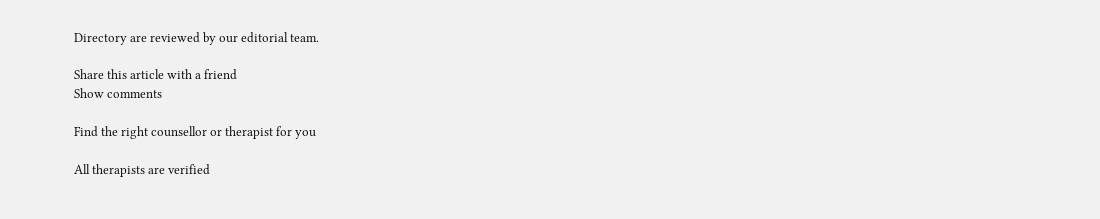Directory are reviewed by our editorial team.

Share this article with a friend
Show comments

Find the right counsellor or therapist for you

All therapists are verified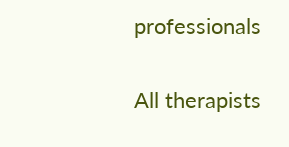professionals

All therapists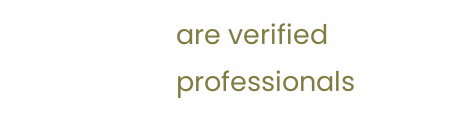are verified professionals